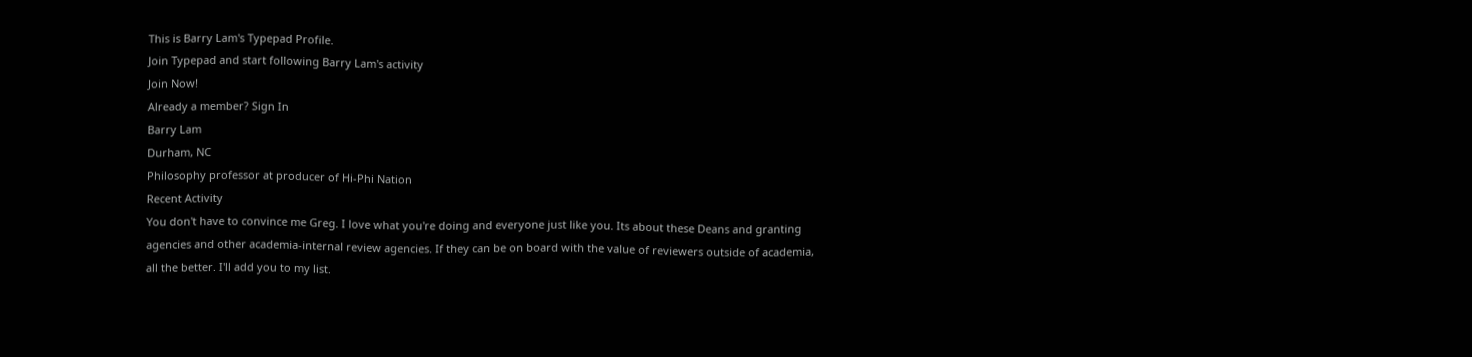This is Barry Lam's Typepad Profile.
Join Typepad and start following Barry Lam's activity
Join Now!
Already a member? Sign In
Barry Lam
Durham, NC
Philosophy professor at producer of Hi-Phi Nation
Recent Activity
You don't have to convince me Greg. I love what you're doing and everyone just like you. Its about these Deans and granting agencies and other academia-internal review agencies. If they can be on board with the value of reviewers outside of academia, all the better. I'll add you to my list.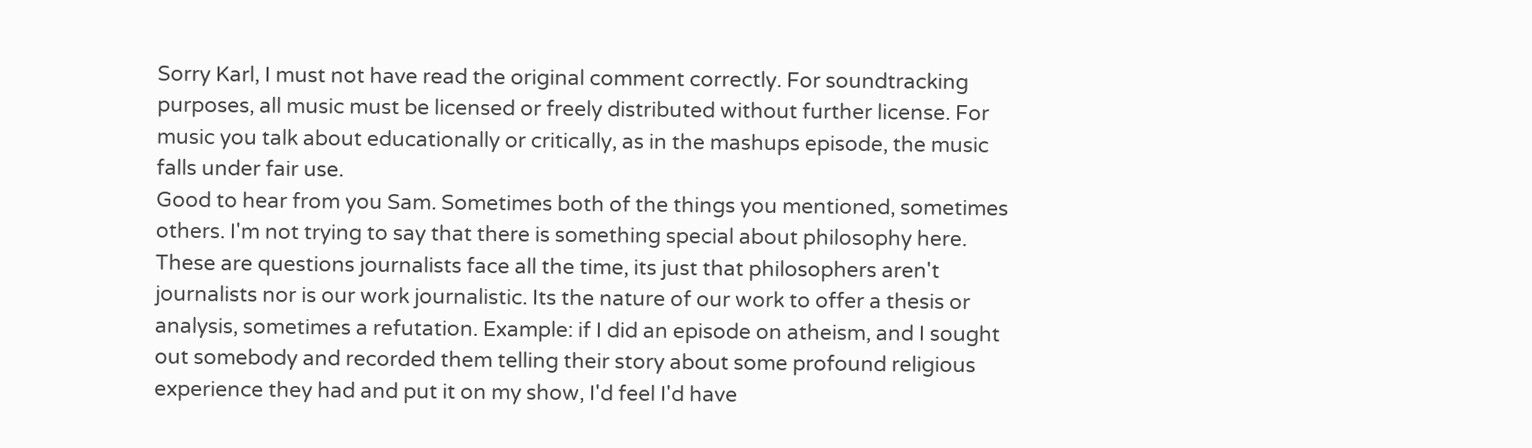Sorry Karl, I must not have read the original comment correctly. For soundtracking purposes, all music must be licensed or freely distributed without further license. For music you talk about educationally or critically, as in the mashups episode, the music falls under fair use.
Good to hear from you Sam. Sometimes both of the things you mentioned, sometimes others. I'm not trying to say that there is something special about philosophy here. These are questions journalists face all the time, its just that philosophers aren't journalists nor is our work journalistic. Its the nature of our work to offer a thesis or analysis, sometimes a refutation. Example: if I did an episode on atheism, and I sought out somebody and recorded them telling their story about some profound religious experience they had and put it on my show, I'd feel I'd have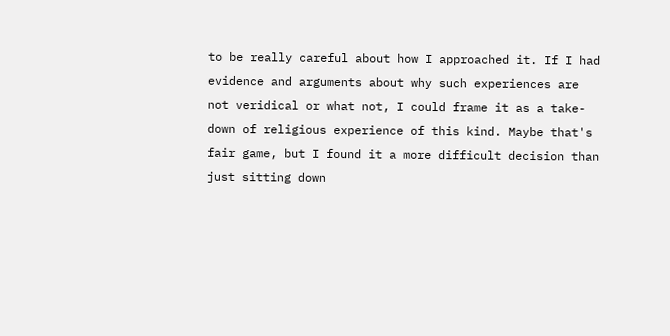to be really careful about how I approached it. If I had evidence and arguments about why such experiences are not veridical or what not, I could frame it as a take-down of religious experience of this kind. Maybe that's fair game, but I found it a more difficult decision than just sitting down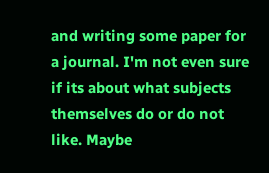and writing some paper for a journal. I'm not even sure if its about what subjects themselves do or do not like. Maybe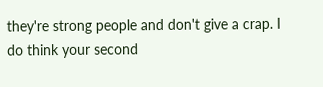they're strong people and don't give a crap. I do think your second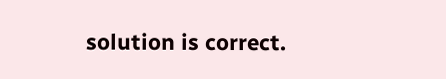solution is correct.